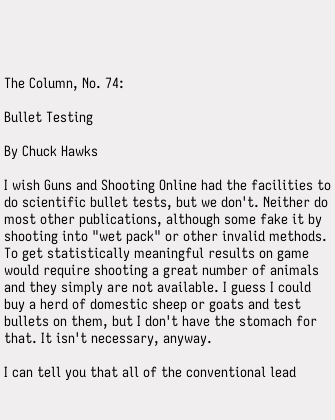The Column, No. 74:

Bullet Testing

By Chuck Hawks

I wish Guns and Shooting Online had the facilities to do scientific bullet tests, but we don't. Neither do most other publications, although some fake it by shooting into "wet pack" or other invalid methods. To get statistically meaningful results on game would require shooting a great number of animals and they simply are not available. I guess I could buy a herd of domestic sheep or goats and test bullets on them, but I don't have the stomach for that. It isn't necessary, anyway.

I can tell you that all of the conventional lead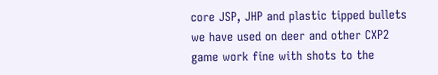core JSP, JHP and plastic tipped bullets we have used on deer and other CXP2 game work fine with shots to the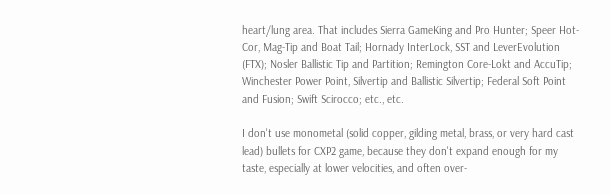heart/lung area. That includes Sierra GameKing and Pro Hunter; Speer Hot-Cor, Mag-Tip and Boat Tail; Hornady InterLock, SST and LeverEvolution (FTX); Nosler Ballistic Tip and Partition; Remington Core-Lokt and AccuTip; Winchester Power Point, Silvertip and Ballistic Silvertip; Federal Soft Point and Fusion; Swift Scirocco; etc., etc.

I don't use monometal (solid copper, gilding metal, brass, or very hard cast lead) bullets for CXP2 game, because they don't expand enough for my taste, especially at lower velocities, and often over-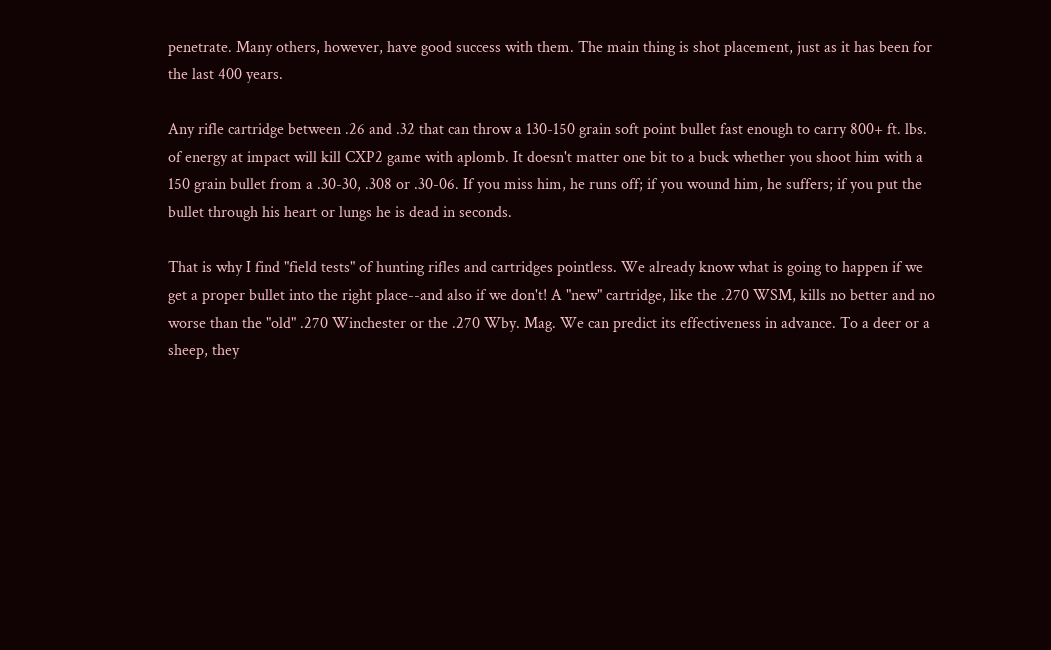penetrate. Many others, however, have good success with them. The main thing is shot placement, just as it has been for the last 400 years.

Any rifle cartridge between .26 and .32 that can throw a 130-150 grain soft point bullet fast enough to carry 800+ ft. lbs. of energy at impact will kill CXP2 game with aplomb. It doesn't matter one bit to a buck whether you shoot him with a 150 grain bullet from a .30-30, .308 or .30-06. If you miss him, he runs off; if you wound him, he suffers; if you put the bullet through his heart or lungs he is dead in seconds.

That is why I find "field tests" of hunting rifles and cartridges pointless. We already know what is going to happen if we get a proper bullet into the right place--and also if we don't! A "new" cartridge, like the .270 WSM, kills no better and no worse than the "old" .270 Winchester or the .270 Wby. Mag. We can predict its effectiveness in advance. To a deer or a sheep, they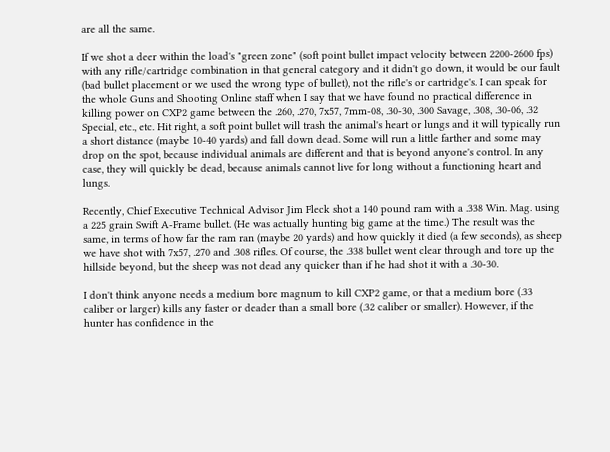are all the same.

If we shot a deer within the load's "green zone" (soft point bullet impact velocity between 2200-2600 fps) with any rifle/cartridge combination in that general category and it didn't go down, it would be our fault (bad bullet placement or we used the wrong type of bullet), not the rifle's or cartridge's. I can speak for the whole Guns and Shooting Online staff when I say that we have found no practical difference in killing power on CXP2 game between the .260, .270, 7x57, 7mm-08, .30-30, .300 Savage, .308, .30-06, .32 Special, etc., etc. Hit right, a soft point bullet will trash the animal's heart or lungs and it will typically run a short distance (maybe 10-40 yards) and fall down dead. Some will run a little farther and some may drop on the spot, because individual animals are different and that is beyond anyone's control. In any case, they will quickly be dead, because animals cannot live for long without a functioning heart and lungs.

Recently, Chief Executive Technical Advisor Jim Fleck shot a 140 pound ram with a .338 Win. Mag. using a 225 grain Swift A-Frame bullet. (He was actually hunting big game at the time.) The result was the same, in terms of how far the ram ran (maybe 20 yards) and how quickly it died (a few seconds), as sheep we have shot with 7x57, .270 and .308 rifles. Of course, the .338 bullet went clear through and tore up the hillside beyond, but the sheep was not dead any quicker than if he had shot it with a .30-30.

I don't think anyone needs a medium bore magnum to kill CXP2 game, or that a medium bore (.33 caliber or larger) kills any faster or deader than a small bore (.32 caliber or smaller). However, if the hunter has confidence in the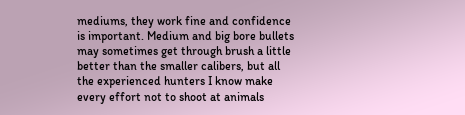mediums, they work fine and confidence is important. Medium and big bore bullets may sometimes get through brush a little better than the smaller calibers, but all the experienced hunters I know make every effort not to shoot at animals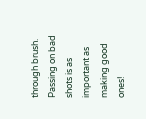through brush. Passing on bad shots is as important as making good ones!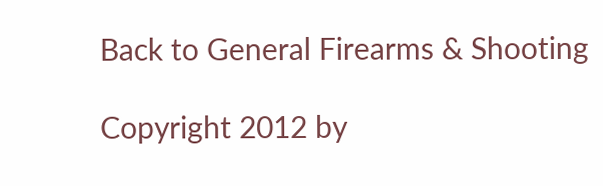Back to General Firearms & Shooting

Copyright 2012 by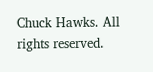Chuck Hawks. All rights reserved.